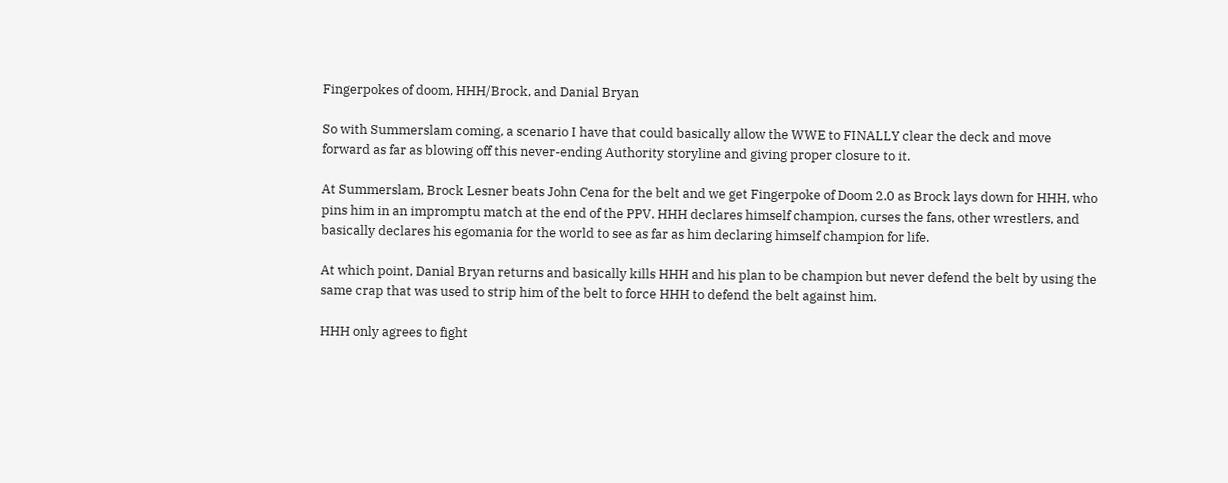Fingerpokes of doom, HHH/Brock, and Danial Bryan

So with Summerslam coming, a scenario I have that could basically allow the WWE to FINALLY clear the deck and move forward as far as blowing off this never-ending Authority storyline and giving proper closure to it.

At Summerslam, Brock Lesner beats John Cena for the belt and we get Fingerpoke of Doom 2.0 as Brock lays down for HHH, who pins him in an impromptu match at the end of the PPV. HHH declares himself champion, curses the fans, other wrestlers, and basically declares his egomania for the world to see as far as him declaring himself champion for life.

At which point, Danial Bryan returns and basically kills HHH and his plan to be champion but never defend the belt by using the same crap that was used to strip him of the belt to force HHH to defend the belt against him.

HHH only agrees to fight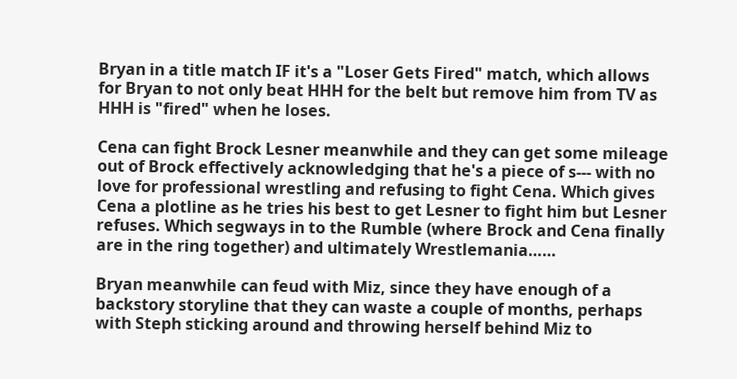Bryan in a title match IF it's a "Loser Gets Fired" match, which allows for Bryan to not only beat HHH for the belt but remove him from TV as HHH is "fired" when he loses.

Cena can fight Brock Lesner meanwhile and they can get some mileage out of Brock effectively acknowledging that he's a piece of s--- with no love for professional wrestling and refusing to fight Cena. Which gives Cena a plotline as he tries his best to get Lesner to fight him but Lesner refuses. Which segways in to the Rumble (where Brock and Cena finally are in the ring together) and ultimately Wrestlemania……

Bryan meanwhile can feud with Miz, since they have enough of a backstory storyline that they can waste a couple of months, perhaps with Steph sticking around and throwing herself behind Miz to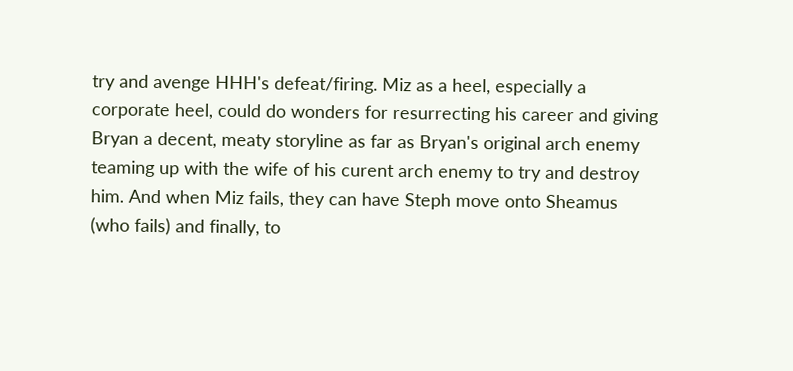try and avenge HHH's defeat/firing. Miz as a heel, especially a corporate heel, could do wonders for resurrecting his career and giving Bryan a decent, meaty storyline as far as Bryan's original arch enemy teaming up with the wife of his curent arch enemy to try and destroy him. And when Miz fails, they can have Steph move onto Sheamus (who fails) and finally, to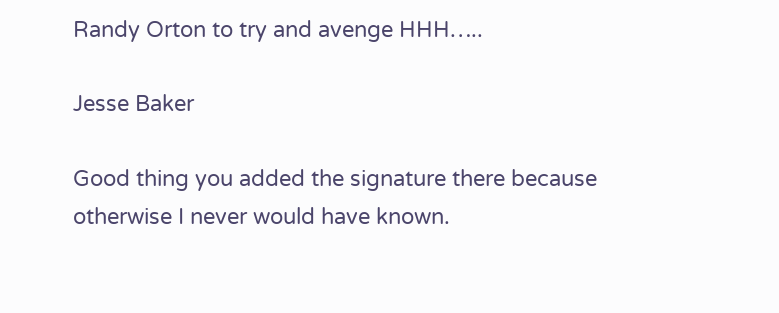Randy Orton to try and avenge HHH…..

Jesse Baker

Good thing you added the signature there because otherwise I never would have known.